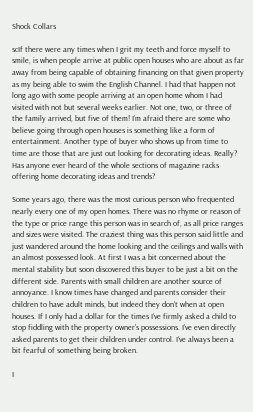Shock Collars

scIf there were any times when I grit my teeth and force myself to smile, is when people arrive at public open houses who are about as far away from being capable of obtaining financing on that given property as my being able to swim the English Channel. I had that happen not long ago with some people arriving at an open home whom I had visited with not but several weeks earlier. Not one, two, or three of the family arrived, but five of them! I’m afraid there are some who believe going through open houses is something like a form of entertainment. Another type of buyer who shows up from time to time are those that are just out looking for decorating ideas. Really? Has anyone ever heard of the whole sections of magazine racks offering home decorating ideas and trends?

Some years ago, there was the most curious person who frequented nearly every one of my open homes. There was no rhyme or reason of the type or price range this person was in search of, as all price ranges and sizes were visited. The craziest thing was this person said little and just wandered around the home looking and the ceilings and walls with an almost possessed look. At first I was a bit concerned about the mental stability but soon discovered this buyer to be just a bit on the different side. Parents with small children are another source of annoyance. I know times have changed and parents consider their children to have adult minds, but indeed they don’t when at open houses. If I only had a dollar for the times I’ve firmly asked a child to stop fiddling with the property owner’s possessions. I’ve even directly asked parents to get their children under control. I’ve always been a bit fearful of something being broken.

I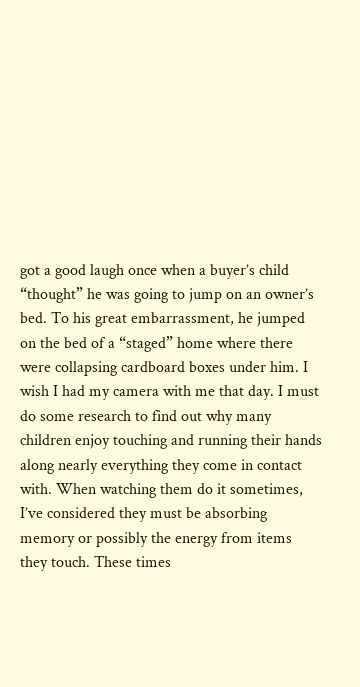got a good laugh once when a buyer’s child “thought” he was going to jump on an owner’s bed. To his great embarrassment, he jumped on the bed of a “staged” home where there were collapsing cardboard boxes under him. I wish I had my camera with me that day. I must do some research to find out why many children enjoy touching and running their hands along nearly everything they come in contact with. When watching them do it sometimes, I’ve considered they must be absorbing memory or possibly the energy from items they touch. These times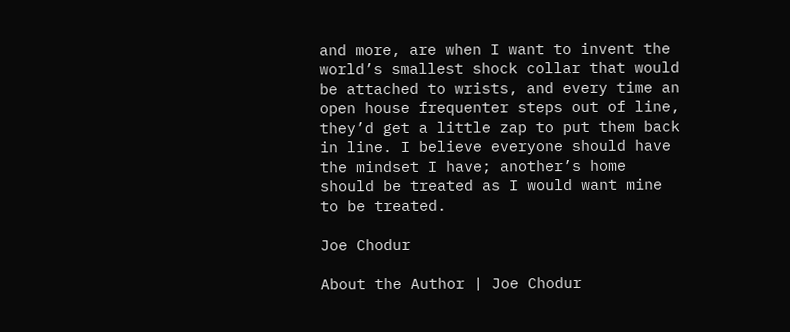and more, are when I want to invent the world’s smallest shock collar that would be attached to wrists, and every time an open house frequenter steps out of line, they’d get a little zap to put them back in line. I believe everyone should have the mindset I have; another’s home should be treated as I would want mine to be treated.

Joe Chodur

About the Author | Joe Chodur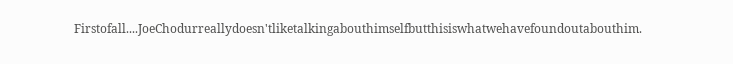Firstofall....JoeChodurreallydoesn'tliketalkingabouthimselfbutthisiswhatwehavefoundoutabouthim.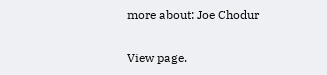more about: Joe Chodur

View page.